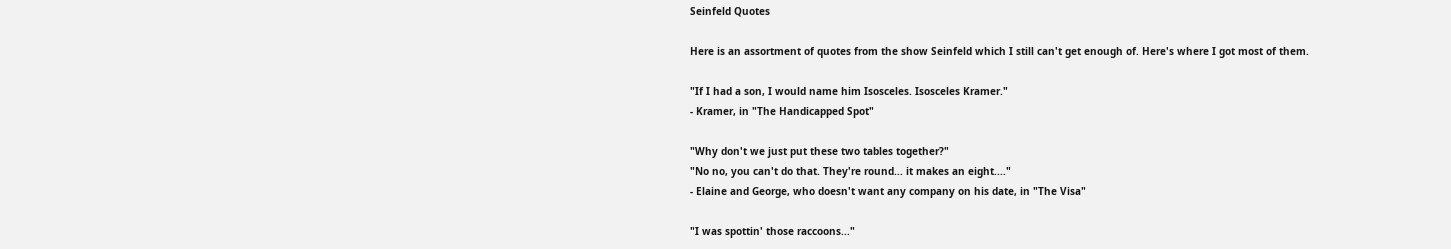Seinfeld Quotes

Here is an assortment of quotes from the show Seinfeld which I still can't get enough of. Here's where I got most of them.

"If I had a son, I would name him Isosceles. Isosceles Kramer."
- Kramer, in "The Handicapped Spot"

"Why don't we just put these two tables together?"
"No no, you can't do that. They're round... it makes an eight...."
- Elaine and George, who doesn't want any company on his date, in "The Visa"

"I was spottin' those raccoons..."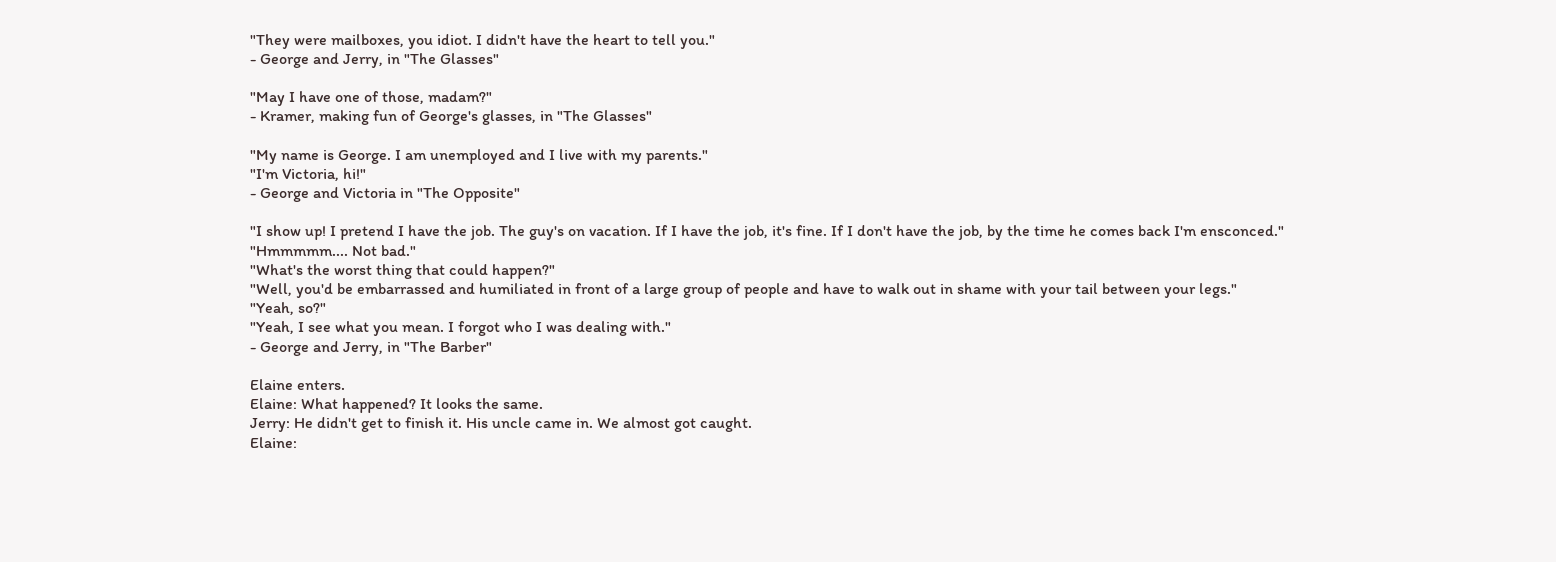"They were mailboxes, you idiot. I didn't have the heart to tell you."
- George and Jerry, in "The Glasses"

"May I have one of those, madam?"
- Kramer, making fun of George's glasses, in "The Glasses"

"My name is George. I am unemployed and I live with my parents."
"I'm Victoria, hi!"
- George and Victoria in "The Opposite"

"I show up! I pretend I have the job. The guy's on vacation. If I have the job, it's fine. If I don't have the job, by the time he comes back I'm ensconced."
"Hmmmmm.... Not bad."
"What's the worst thing that could happen?"
"Well, you'd be embarrassed and humiliated in front of a large group of people and have to walk out in shame with your tail between your legs."
"Yeah, so?"
"Yeah, I see what you mean. I forgot who I was dealing with."
- George and Jerry, in "The Barber"

Elaine enters.
Elaine: What happened? It looks the same.
Jerry: He didn't get to finish it. His uncle came in. We almost got caught.
Elaine: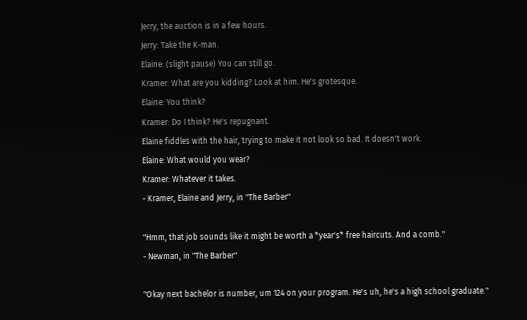Jerry, the auction is in a few hours.
Jerry: Take the K-man.
Elaine: (slight pause) You can still go.
Kramer: What are you kidding? Look at him. He's grotesque.
Elaine: You think?
Kramer: Do I think? He's repugnant.
Elaine fiddles with the hair, trying to make it not look so bad. It doesn't work.
Elaine: What would you wear?
Kramer: Whatever it takes.
- Kramer, Elaine and Jerry, in "The Barber"

"Hmm, that job sounds like it might be worth a *year's* free haircuts. And a comb."
- Newman, in "The Barber"

"Okay next bachelor is number, um 124 on your program. He's uh, he's a high school graduate."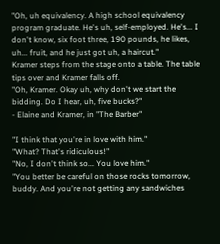"Oh, uh equivalency. A high school equivalency program graduate. He's uh, self-employed. He's... I don't know, six foot three, 190 pounds, he likes, uh... fruit, and he just got uh, a haircut."
Kramer steps from the stage onto a table. The table tips over and Kramer falls off.
"Oh, Kramer. Okay uh, why don't we start the bidding. Do I hear, uh, five bucks?"
- Elaine and Kramer, in "The Barber"

"I think that you're in love with him."
"What? That's ridiculous!"
"No, I don't think so... You love him."
"You better be careful on those rocks tomorrow, buddy. And you're not getting any sandwiches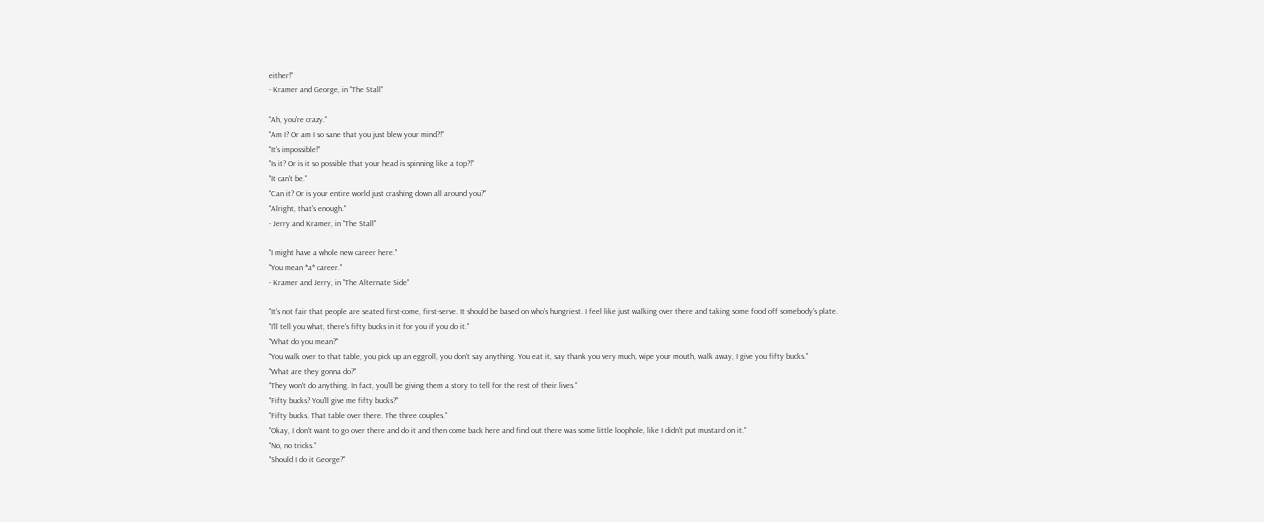either!"
- Kramer and George, in "The Stall"

"Ah, you're crazy."
"Am I? Or am I so sane that you just blew your mind?!"
"It's impossible!"
"Is it? Or is it so possible that your head is spinning like a top?!"
"It can't be."
"Can it? Or is your entire world just crashing down all around you?"
"Alright, that's enough."
- Jerry and Kramer, in "The Stall"

"I might have a whole new career here."
"You mean *a* career."
- Kramer and Jerry, in "The Alternate Side"

"It's not fair that people are seated first-come, first-serve. It should be based on who's hungriest. I feel like just walking over there and taking some food off somebody's plate.
"I'll tell you what, there's fifty bucks in it for you if you do it."
"What do you mean?"
"You walk over to that table, you pick up an eggroll, you don't say anything. You eat it, say thank you very much, wipe your mouth, walk away, I give you fifty bucks."
"What are they gonna do?"
"They won't do anything. In fact, you'll be giving them a story to tell for the rest of their lives."
"Fifty bucks? You'll give me fifty bucks?"
"Fifty bucks. That table over there. The three couples."
"Okay, I don't want to go over there and do it and then come back here and find out there was some little loophole, like I didn't put mustard on it."
"No, no tricks."
"Should I do it George?"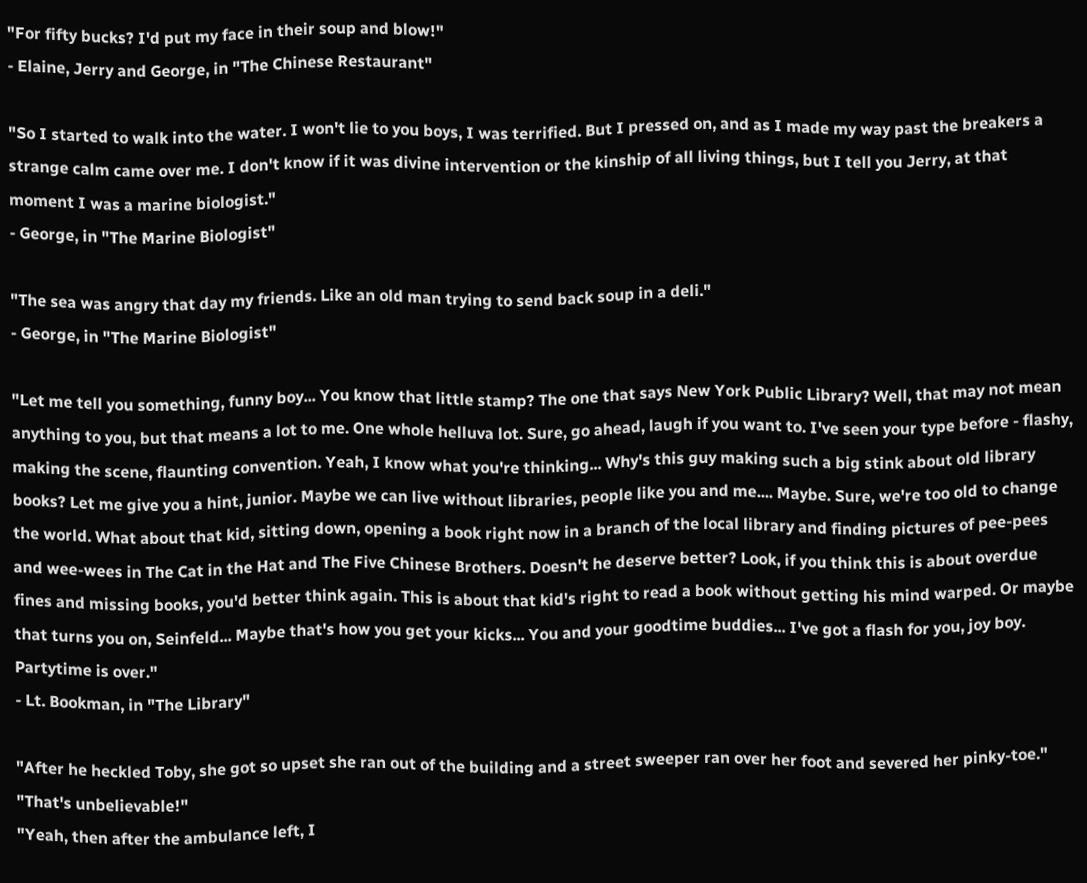"For fifty bucks? I'd put my face in their soup and blow!"
- Elaine, Jerry and George, in "The Chinese Restaurant"

"So I started to walk into the water. I won't lie to you boys, I was terrified. But I pressed on, and as I made my way past the breakers a strange calm came over me. I don't know if it was divine intervention or the kinship of all living things, but I tell you Jerry, at that moment I was a marine biologist."
- George, in "The Marine Biologist"

"The sea was angry that day my friends. Like an old man trying to send back soup in a deli."
- George, in "The Marine Biologist"

"Let me tell you something, funny boy... You know that little stamp? The one that says New York Public Library? Well, that may not mean anything to you, but that means a lot to me. One whole helluva lot. Sure, go ahead, laugh if you want to. I've seen your type before - flashy, making the scene, flaunting convention. Yeah, I know what you're thinking... Why's this guy making such a big stink about old library books? Let me give you a hint, junior. Maybe we can live without libraries, people like you and me.... Maybe. Sure, we're too old to change the world. What about that kid, sitting down, opening a book right now in a branch of the local library and finding pictures of pee-pees and wee-wees in The Cat in the Hat and The Five Chinese Brothers. Doesn't he deserve better? Look, if you think this is about overdue fines and missing books, you'd better think again. This is about that kid's right to read a book without getting his mind warped. Or maybe that turns you on, Seinfeld... Maybe that's how you get your kicks... You and your goodtime buddies... I've got a flash for you, joy boy. Partytime is over."
- Lt. Bookman, in "The Library"

"After he heckled Toby, she got so upset she ran out of the building and a street sweeper ran over her foot and severed her pinky-toe."
"That's unbelievable!"
"Yeah, then after the ambulance left, I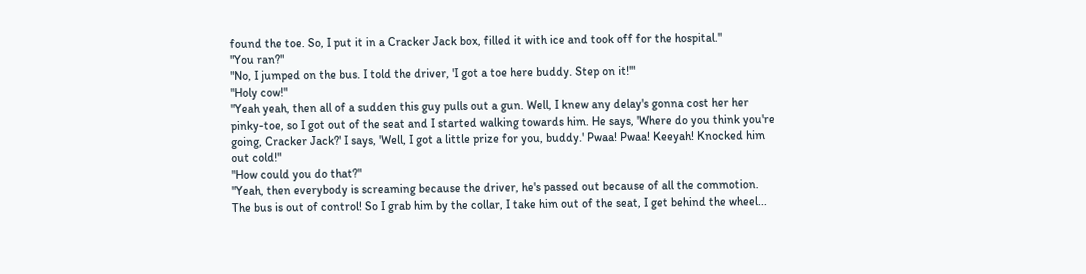found the toe. So, I put it in a Cracker Jack box, filled it with ice and took off for the hospital."
"You ran?"
"No, I jumped on the bus. I told the driver, 'I got a toe here buddy. Step on it!'"
"Holy cow!"
"Yeah yeah, then all of a sudden this guy pulls out a gun. Well, I knew any delay's gonna cost her her pinky-toe, so I got out of the seat and I started walking towards him. He says, 'Where do you think you're going, Cracker Jack?' I says, 'Well, I got a little prize for you, buddy.' Pwaa! Pwaa! Keeyah! Knocked him out cold!"
"How could you do that?"
"Yeah, then everybody is screaming because the driver, he's passed out because of all the commotion. The bus is out of control! So I grab him by the collar, I take him out of the seat, I get behind the wheel...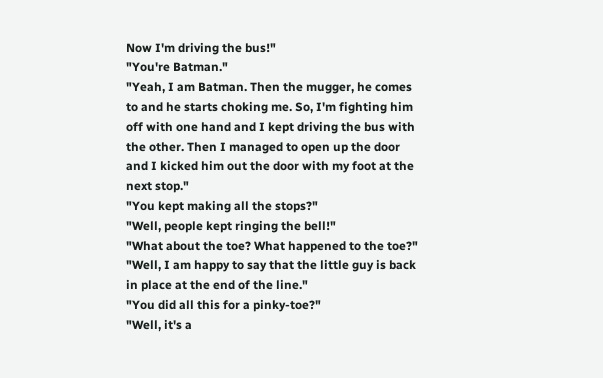Now I'm driving the bus!"
"You're Batman."
"Yeah, I am Batman. Then the mugger, he comes to and he starts choking me. So, I'm fighting him off with one hand and I kept driving the bus with the other. Then I managed to open up the door and I kicked him out the door with my foot at the next stop."
"You kept making all the stops?"
"Well, people kept ringing the bell!"
"What about the toe? What happened to the toe?"
"Well, I am happy to say that the little guy is back in place at the end of the line."
"You did all this for a pinky-toe?"
"Well, it's a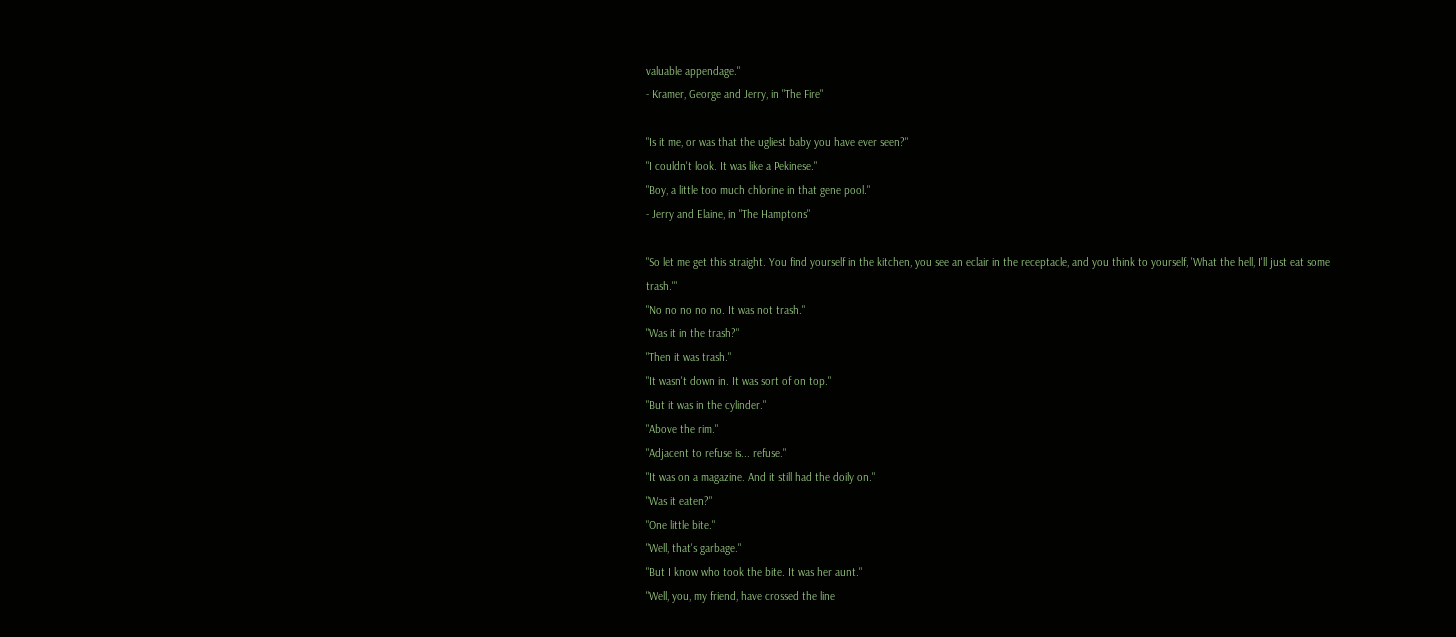valuable appendage."
- Kramer, George and Jerry, in "The Fire"

"Is it me, or was that the ugliest baby you have ever seen?"
"I couldn't look. It was like a Pekinese."
"Boy, a little too much chlorine in that gene pool."
- Jerry and Elaine, in "The Hamptons"

"So let me get this straight. You find yourself in the kitchen, you see an eclair in the receptacle, and you think to yourself, 'What the hell, I'll just eat some trash.'"
"No no no no no. It was not trash."
"Was it in the trash?"
"Then it was trash."
"It wasn't down in. It was sort of on top."
"But it was in the cylinder."
"Above the rim."
"Adjacent to refuse is... refuse."
"It was on a magazine. And it still had the doily on."
"Was it eaten?"
"One little bite."
"Well, that's garbage."
"But I know who took the bite. It was her aunt."
"Well, you, my friend, have crossed the line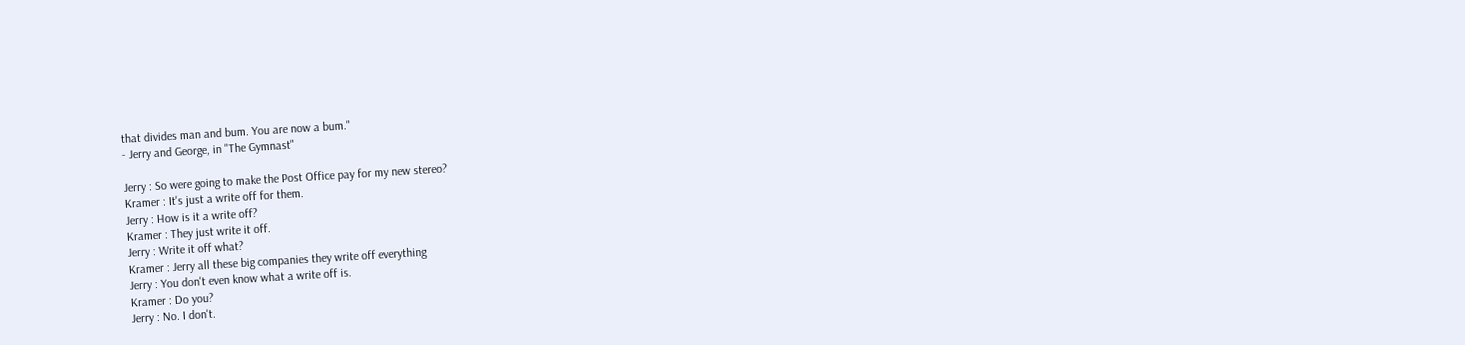that divides man and bum. You are now a bum."
- Jerry and George, in "The Gymnast"

Jerry : So were going to make the Post Office pay for my new stereo?
Kramer : It's just a write off for them.
Jerry : How is it a write off?
Kramer : They just write it off.
Jerry : Write it off what?
Kramer : Jerry all these big companies they write off everything
Jerry : You don't even know what a write off is.
Kramer : Do you?
Jerry : No. I don't.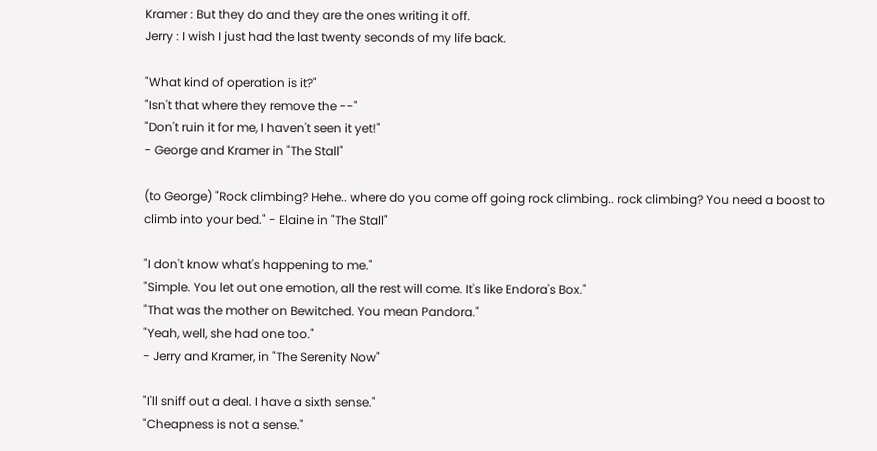Kramer : But they do and they are the ones writing it off.
Jerry : I wish I just had the last twenty seconds of my life back.

"What kind of operation is it?"
"Isn't that where they remove the --"
"Don't ruin it for me, I haven't seen it yet!"
- George and Kramer in "The Stall"

(to George) "Rock climbing? Hehe.. where do you come off going rock climbing.. rock climbing? You need a boost to climb into your bed." - Elaine in "The Stall"

"I don't know what's happening to me."
"Simple. You let out one emotion, all the rest will come. It's like Endora's Box."
"That was the mother on Bewitched. You mean Pandora."
"Yeah, well, she had one too."
- Jerry and Kramer, in "The Serenity Now"

"I'll sniff out a deal. I have a sixth sense."
"Cheapness is not a sense."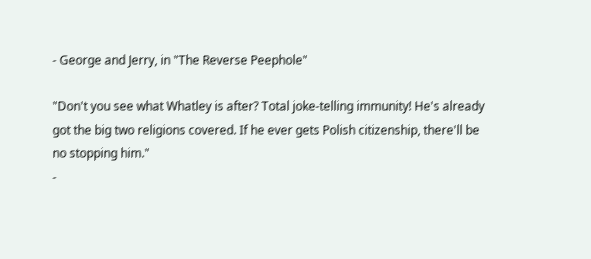- George and Jerry, in "The Reverse Peephole"

"Don't you see what Whatley is after? Total joke-telling immunity! He's already got the big two religions covered. If he ever gets Polish citizenship, there'll be no stopping him."
-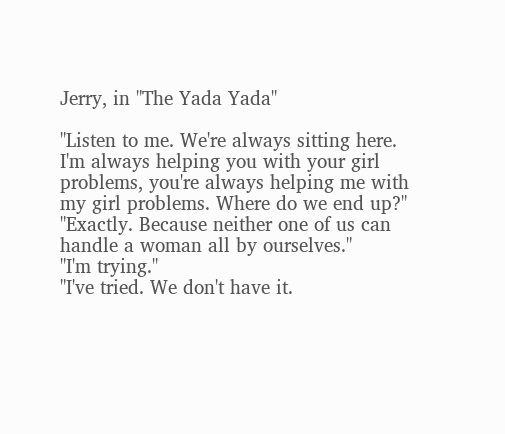Jerry, in "The Yada Yada"

"Listen to me. We're always sitting here. I'm always helping you with your girl problems, you're always helping me with my girl problems. Where do we end up?"
"Exactly. Because neither one of us can handle a woman all by ourselves."
"I'm trying."
"I've tried. We don't have it.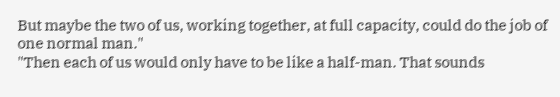But maybe the two of us, working together, at full capacity, could do the job of one normal man."
"Then each of us would only have to be like a half-man. That sounds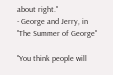about right."
- George and Jerry, in "The Summer of George"

"You think people will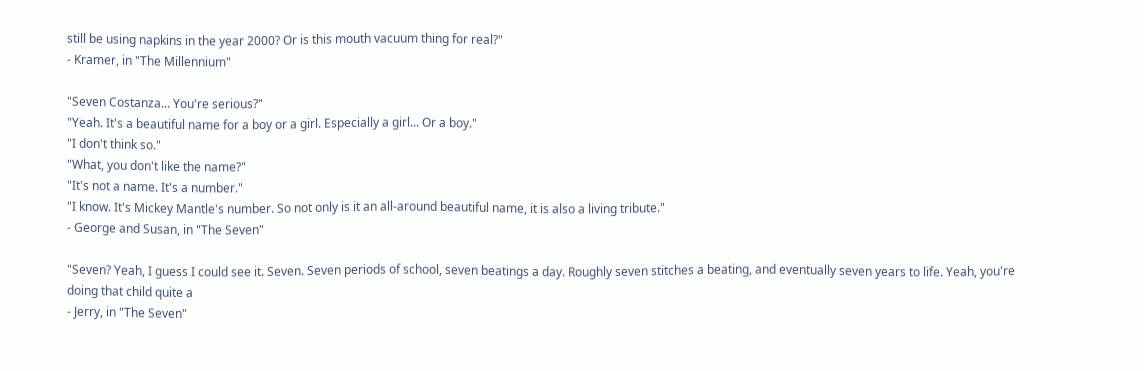still be using napkins in the year 2000? Or is this mouth vacuum thing for real?"
- Kramer, in "The Millennium"

"Seven Costanza... You're serious?"
"Yeah. It's a beautiful name for a boy or a girl. Especially a girl... Or a boy."
"I don't think so."
"What, you don't like the name?"
"It's not a name. It's a number."
"I know. It's Mickey Mantle's number. So not only is it an all-around beautiful name, it is also a living tribute."
- George and Susan, in "The Seven"

"Seven? Yeah, I guess I could see it. Seven. Seven periods of school, seven beatings a day. Roughly seven stitches a beating, and eventually seven years to life. Yeah, you're doing that child quite a
- Jerry, in "The Seven"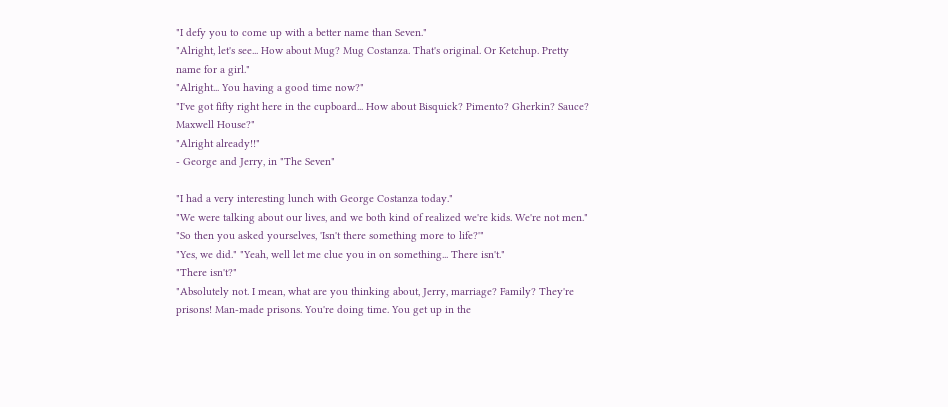"I defy you to come up with a better name than Seven."
"Alright, let's see... How about Mug? Mug Costanza. That's original. Or Ketchup. Pretty name for a girl."
"Alright... You having a good time now?"
"I've got fifty right here in the cupboard... How about Bisquick? Pimento? Gherkin? Sauce? Maxwell House?"
"Alright already!!"
- George and Jerry, in "The Seven"

"I had a very interesting lunch with George Costanza today."
"We were talking about our lives, and we both kind of realized we're kids. We're not men."
"So then you asked yourselves, 'Isn't there something more to life?'"
"Yes, we did." "Yeah, well let me clue you in on something... There isn't."
"There isn't?"
"Absolutely not. I mean, what are you thinking about, Jerry, marriage? Family? They're prisons! Man-made prisons. You're doing time. You get up in the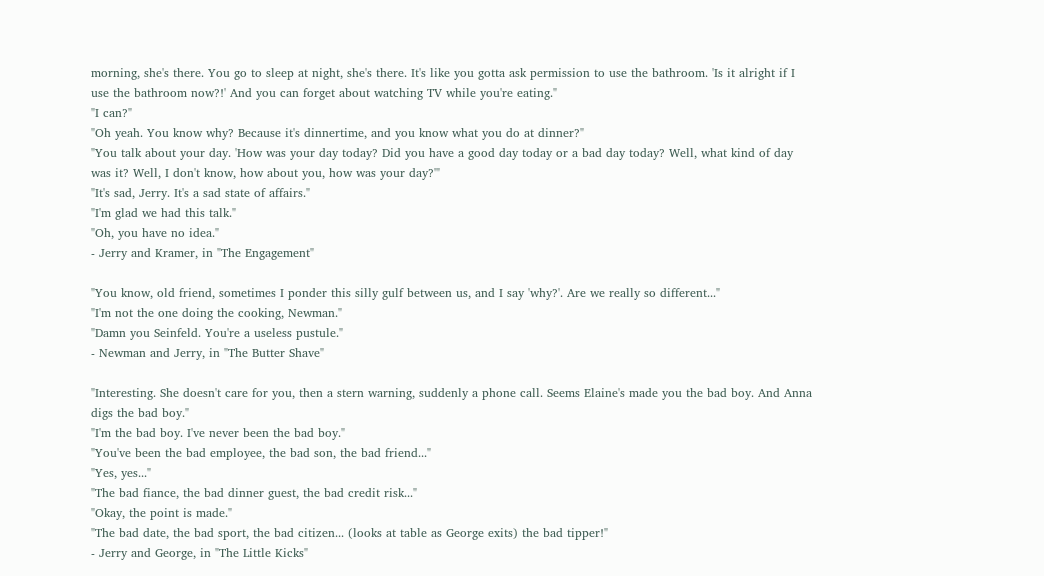morning, she's there. You go to sleep at night, she's there. It's like you gotta ask permission to use the bathroom. 'Is it alright if I use the bathroom now?!' And you can forget about watching TV while you're eating."
"I can?"
"Oh yeah. You know why? Because it's dinnertime, and you know what you do at dinner?"
"You talk about your day. 'How was your day today? Did you have a good day today or a bad day today? Well, what kind of day was it? Well, I don't know, how about you, how was your day?'"
"It's sad, Jerry. It's a sad state of affairs."
"I'm glad we had this talk."
"Oh, you have no idea."
- Jerry and Kramer, in "The Engagement"

"You know, old friend, sometimes I ponder this silly gulf between us, and I say 'why?'. Are we really so different..."
"I'm not the one doing the cooking, Newman."
"Damn you Seinfeld. You're a useless pustule."
- Newman and Jerry, in "The Butter Shave"

"Interesting. She doesn't care for you, then a stern warning, suddenly a phone call. Seems Elaine's made you the bad boy. And Anna digs the bad boy."
"I'm the bad boy. I've never been the bad boy."
"You've been the bad employee, the bad son, the bad friend..."
"Yes, yes..."
"The bad fiance, the bad dinner guest, the bad credit risk..."
"Okay, the point is made."
"The bad date, the bad sport, the bad citizen... (looks at table as George exits) the bad tipper!"
- Jerry and George, in "The Little Kicks"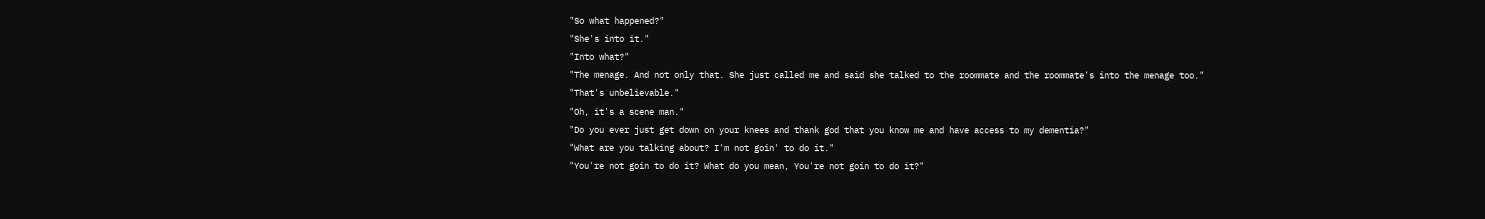"So what happened?"
"She's into it."
"Into what?"
"The menage. And not only that. She just called me and said she talked to the roommate and the roommate's into the menage too."
"That's unbelievable."
"Oh, it's a scene man."
"Do you ever just get down on your knees and thank god that you know me and have access to my dementia?"
"What are you talking about? I'm not goin' to do it."
"You're not goin to do it? What do you mean, You're not goin to do it?"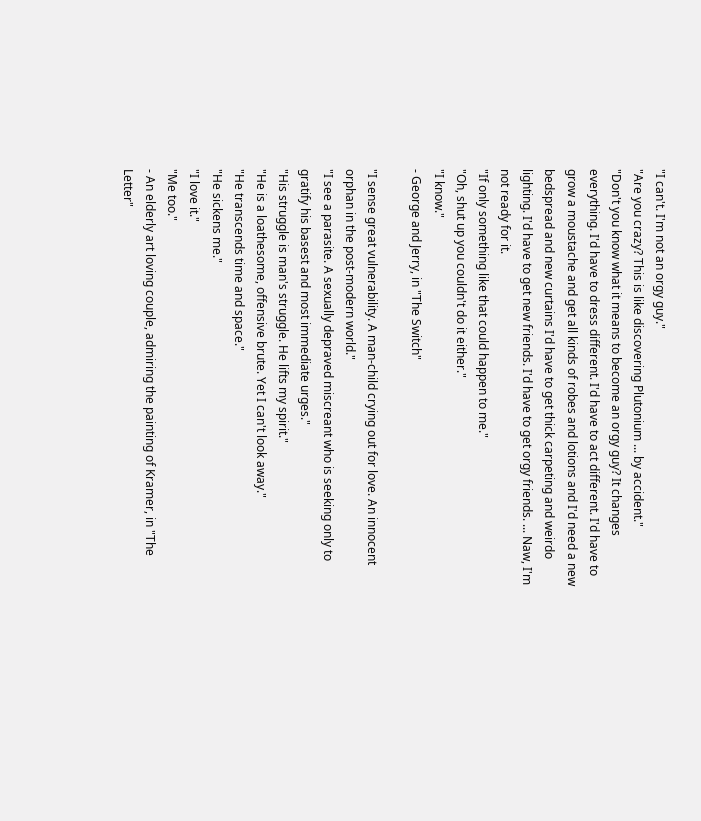"I can't. I'm not an orgy guy."
"Are you crazy? This is like discovering Plutonium ... by accident."
"Don't you know what it means to become an orgy guy? It changes everything. I'd have to dress different. I'd have to act different. I'd have to grow a moustache and get all kinds of robes and lotions and I'd need a new bedspread and new curtains I'd have to get thick carpeting and weirdo lighting. I'd have to get new friends. I'd have to get orgy friends. ... Naw, I'm not ready for it.
"If only something like that could happen to me."
"Oh, shut up you couldn't do it either."
"I know."
- George and Jerry, in "The Switch"

"I sense great vulnerability. A man-child crying out for love. An innocent orphan in the post-modern world."
"I see a parasite. A sexually depraved miscreant who is seeking only to gratify his basest and most immediate urges."
"His struggle is man's struggle. He lifts my spirit."
"He is a loathesome, offensive brute. Yet I can't look away."
"He transcends time and space."
"He sickens me."
"I love it."
"Me too."
- An elderly art loving couple, admiring the painting of Kramer, in "The Letter"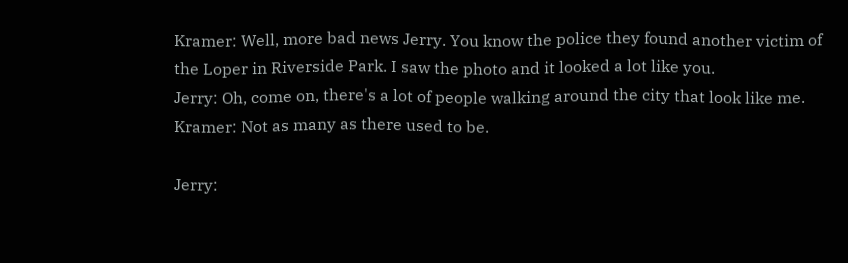Kramer: Well, more bad news Jerry. You know the police they found another victim of the Loper in Riverside Park. I saw the photo and it looked a lot like you.
Jerry: Oh, come on, there's a lot of people walking around the city that look like me.
Kramer: Not as many as there used to be.

Jerry: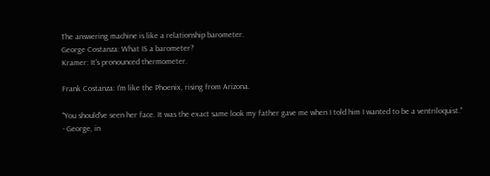The answering machine is like a relationship barometer.
George Costanza: What IS a barometer?
Kramer: It's pronounced thermometer.

Frank Costanza: I'm like the Phoenix, rising from Arizona.

"You should've seen her face. It was the exact same look my father gave me when I told him I wanted to be a ventriloquist."
- George, in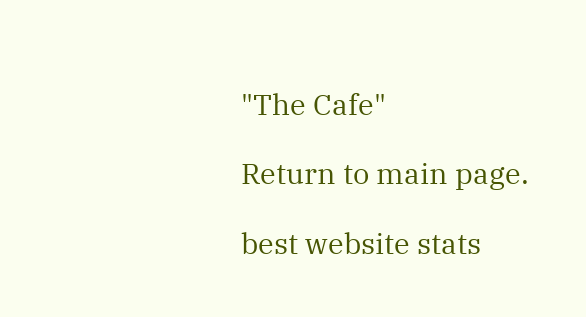"The Cafe"

Return to main page.

best website stats